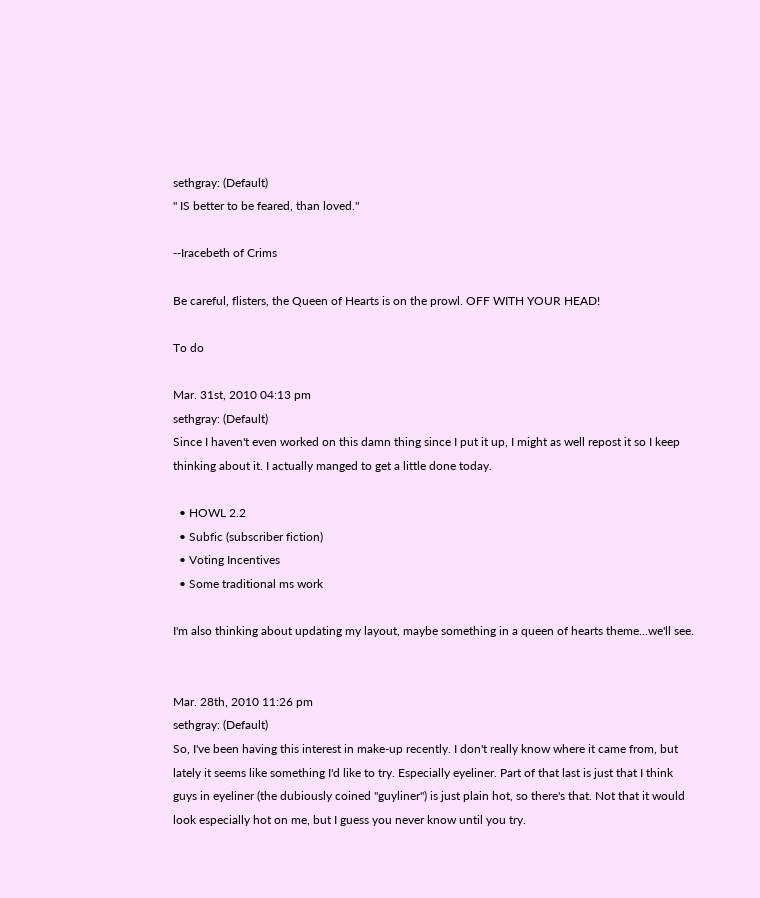sethgray: (Default)
" IS better to be feared, than loved."

--Iracebeth of Crims

Be careful, flisters, the Queen of Hearts is on the prowl. OFF WITH YOUR HEAD!

To do

Mar. 31st, 2010 04:13 pm
sethgray: (Default)
Since I haven't even worked on this damn thing since I put it up, I might as well repost it so I keep thinking about it. I actually manged to get a little done today.

  • HOWL 2.2
  • Subfic (subscriber fiction)
  • Voting Incentives
  • Some traditional ms work

I'm also thinking about updating my layout, maybe something in a queen of hearts theme...we'll see.


Mar. 28th, 2010 11:26 pm
sethgray: (Default)
So, I've been having this interest in make-up recently. I don't really know where it came from, but lately it seems like something I'd like to try. Especially eyeliner. Part of that last is just that I think guys in eyeliner (the dubiously coined "guyliner") is just plain hot, so there's that. Not that it would look especially hot on me, but I guess you never know until you try.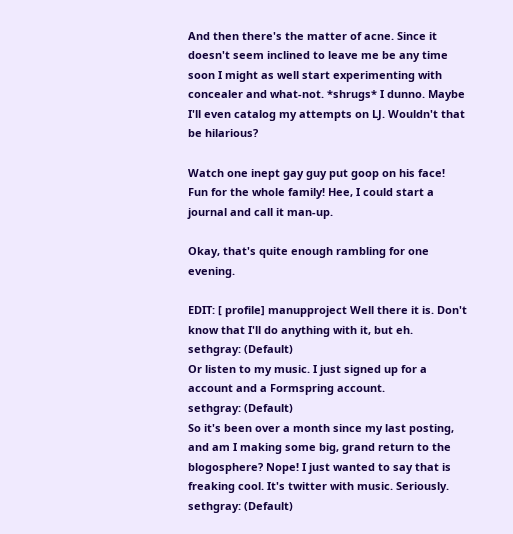And then there's the matter of acne. Since it doesn't seem inclined to leave me be any time soon I might as well start experimenting with concealer and what-not. *shrugs* I dunno. Maybe I'll even catalog my attempts on LJ. Wouldn't that be hilarious?

Watch one inept gay guy put goop on his face! Fun for the whole family! Hee, I could start a journal and call it man-up.

Okay, that's quite enough rambling for one evening.

EDIT: [ profile] manupproject Well there it is. Don't know that I'll do anything with it, but eh.
sethgray: (Default)
Or listen to my music. I just signed up for a account and a Formspring account.
sethgray: (Default)
So it's been over a month since my last posting, and am I making some big, grand return to the blogosphere? Nope! I just wanted to say that is freaking cool. It's twitter with music. Seriously.
sethgray: (Default)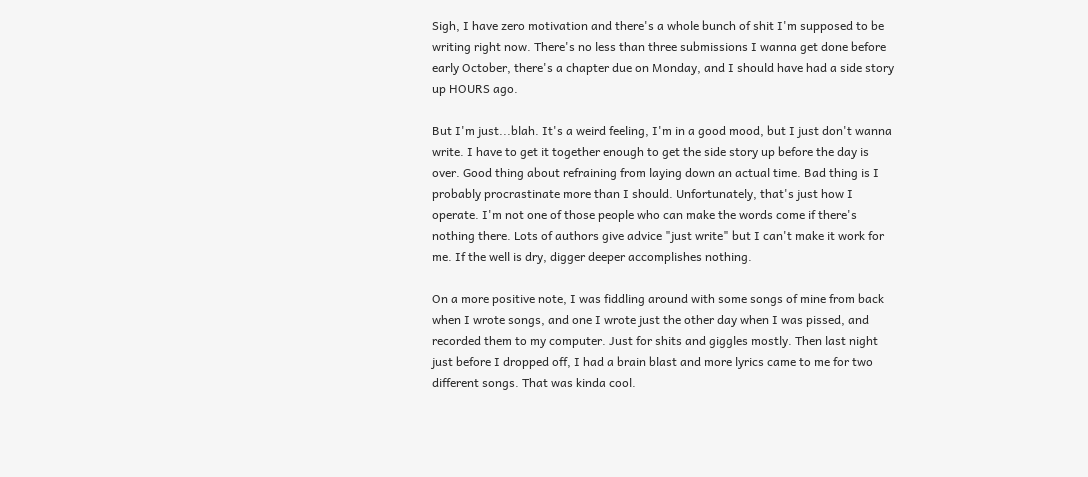Sigh, I have zero motivation and there's a whole bunch of shit I'm supposed to be writing right now. There's no less than three submissions I wanna get done before early October, there's a chapter due on Monday, and I should have had a side story up HOURS ago.

But I'm just...blah. It's a weird feeling, I'm in a good mood, but I just don't wanna write. I have to get it together enough to get the side story up before the day is over. Good thing about refraining from laying down an actual time. Bad thing is I probably procrastinate more than I should. Unfortunately, that's just how I operate. I'm not one of those people who can make the words come if there's nothing there. Lots of authors give advice "just write" but I can't make it work for me. If the well is dry, digger deeper accomplishes nothing.

On a more positive note, I was fiddling around with some songs of mine from back when I wrote songs, and one I wrote just the other day when I was pissed, and recorded them to my computer. Just for shits and giggles mostly. Then last night just before I dropped off, I had a brain blast and more lyrics came to me for two different songs. That was kinda cool.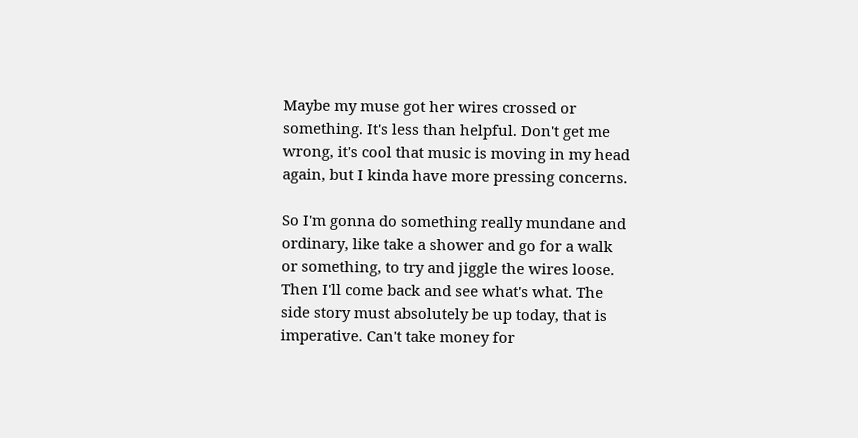Maybe my muse got her wires crossed or something. It's less than helpful. Don't get me wrong, it's cool that music is moving in my head again, but I kinda have more pressing concerns.

So I'm gonna do something really mundane and ordinary, like take a shower and go for a walk or something, to try and jiggle the wires loose. Then I'll come back and see what's what. The side story must absolutely be up today, that is imperative. Can't take money for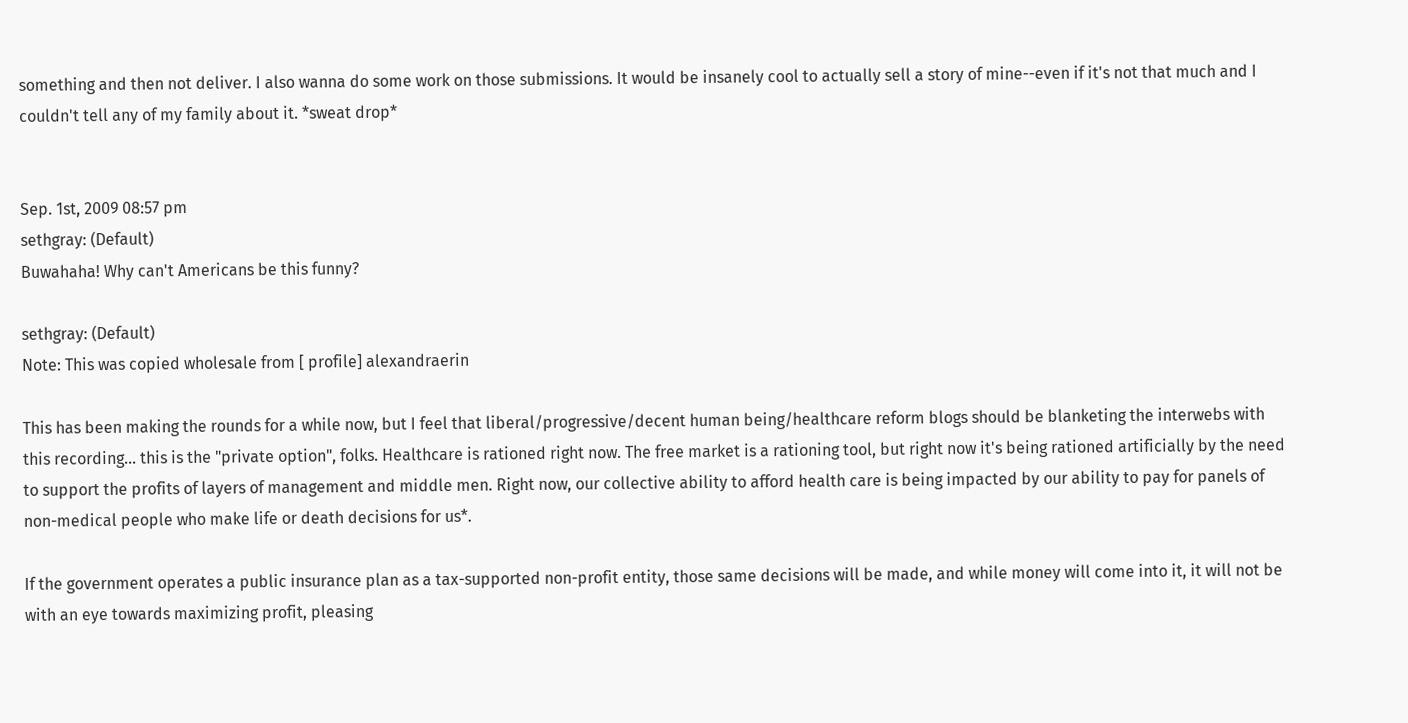something and then not deliver. I also wanna do some work on those submissions. It would be insanely cool to actually sell a story of mine--even if it's not that much and I couldn't tell any of my family about it. *sweat drop*


Sep. 1st, 2009 08:57 pm
sethgray: (Default)
Buwahaha! Why can't Americans be this funny?

sethgray: (Default)
Note: This was copied wholesale from [ profile] alexandraerin

This has been making the rounds for a while now, but I feel that liberal/progressive/decent human being/healthcare reform blogs should be blanketing the interwebs with this recording... this is the "private option", folks. Healthcare is rationed right now. The free market is a rationing tool, but right now it's being rationed artificially by the need to support the profits of layers of management and middle men. Right now, our collective ability to afford health care is being impacted by our ability to pay for panels of non-medical people who make life or death decisions for us*.

If the government operates a public insurance plan as a tax-supported non-profit entity, those same decisions will be made, and while money will come into it, it will not be with an eye towards maximizing profit, pleasing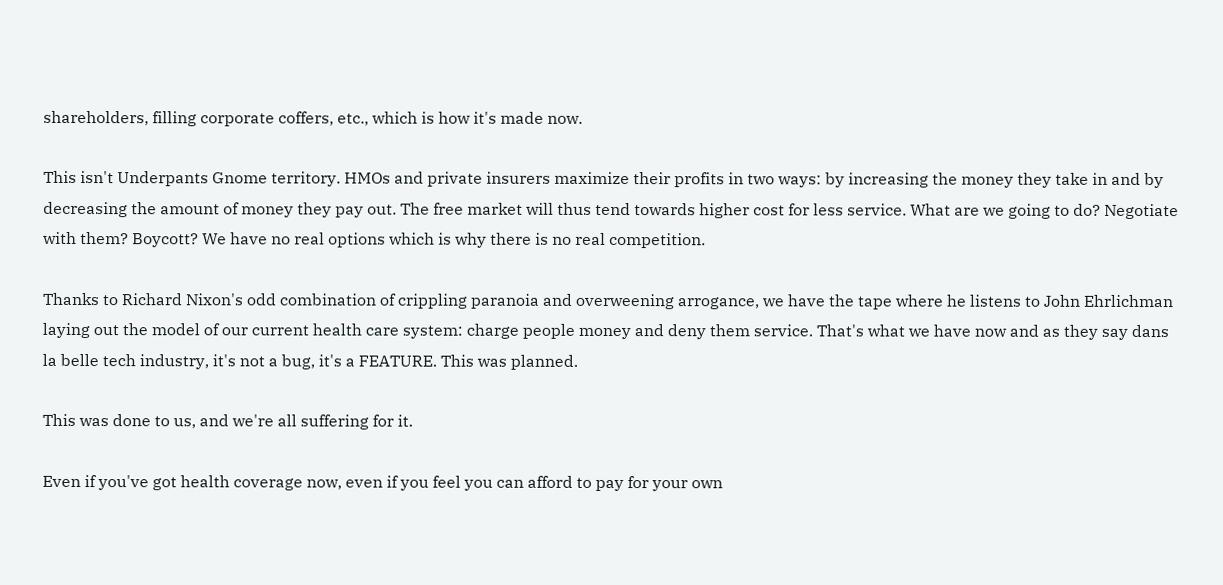shareholders, filling corporate coffers, etc., which is how it's made now.

This isn't Underpants Gnome territory. HMOs and private insurers maximize their profits in two ways: by increasing the money they take in and by decreasing the amount of money they pay out. The free market will thus tend towards higher cost for less service. What are we going to do? Negotiate with them? Boycott? We have no real options which is why there is no real competition.

Thanks to Richard Nixon's odd combination of crippling paranoia and overweening arrogance, we have the tape where he listens to John Ehrlichman laying out the model of our current health care system: charge people money and deny them service. That's what we have now and as they say dans la belle tech industry, it's not a bug, it's a FEATURE. This was planned.

This was done to us, and we're all suffering for it.

Even if you've got health coverage now, even if you feel you can afford to pay for your own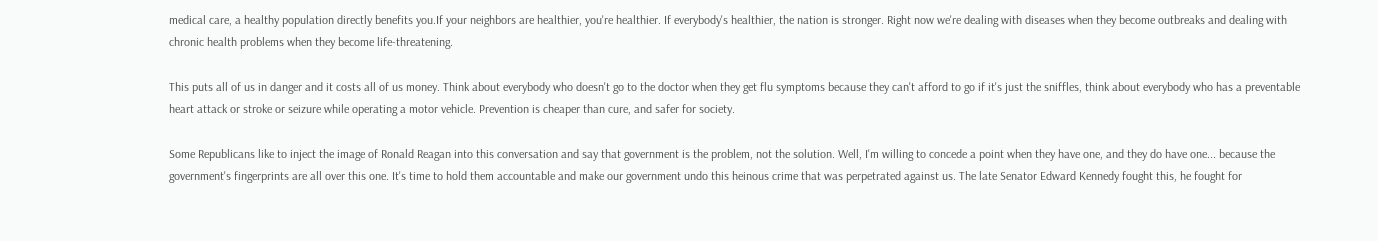medical care, a healthy population directly benefits you.If your neighbors are healthier, you're healthier. If everybody's healthier, the nation is stronger. Right now we're dealing with diseases when they become outbreaks and dealing with chronic health problems when they become life-threatening.

This puts all of us in danger and it costs all of us money. Think about everybody who doesn't go to the doctor when they get flu symptoms because they can't afford to go if it's just the sniffles, think about everybody who has a preventable heart attack or stroke or seizure while operating a motor vehicle. Prevention is cheaper than cure, and safer for society.

Some Republicans like to inject the image of Ronald Reagan into this conversation and say that government is the problem, not the solution. Well, I'm willing to concede a point when they have one, and they do have one... because the government's fingerprints are all over this one. It's time to hold them accountable and make our government undo this heinous crime that was perpetrated against us. The late Senator Edward Kennedy fought this, he fought for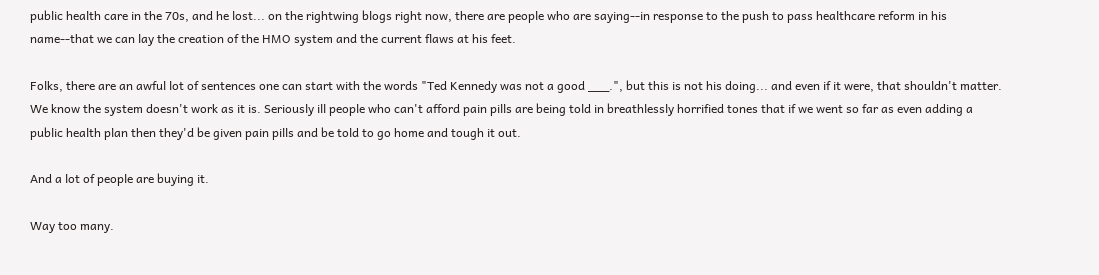public health care in the 70s, and he lost... on the rightwing blogs right now, there are people who are saying--in response to the push to pass healthcare reform in his name--that we can lay the creation of the HMO system and the current flaws at his feet.

Folks, there are an awful lot of sentences one can start with the words "Ted Kennedy was not a good ___.", but this is not his doing... and even if it were, that shouldn't matter. We know the system doesn't work as it is. Seriously ill people who can't afford pain pills are being told in breathlessly horrified tones that if we went so far as even adding a public health plan then they'd be given pain pills and be told to go home and tough it out.

And a lot of people are buying it.

Way too many.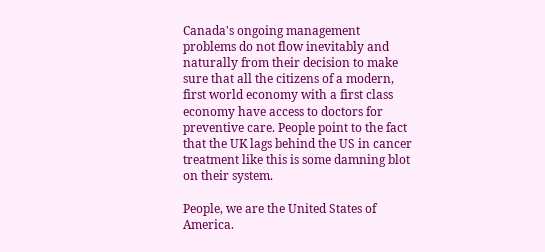Canada's ongoing management problems do not flow inevitably and naturally from their decision to make sure that all the citizens of a modern, first world economy with a first class economy have access to doctors for preventive care. People point to the fact that the UK lags behind the US in cancer treatment like this is some damning blot on their system.

People, we are the United States of America.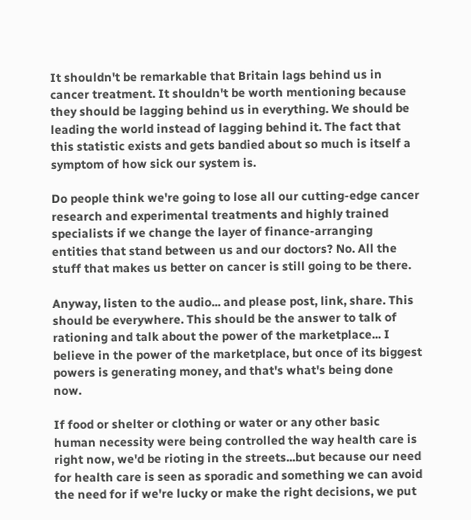It shouldn't be remarkable that Britain lags behind us in cancer treatment. It shouldn't be worth mentioning because they should be lagging behind us in everything. We should be leading the world instead of lagging behind it. The fact that this statistic exists and gets bandied about so much is itself a symptom of how sick our system is.

Do people think we're going to lose all our cutting-edge cancer research and experimental treatments and highly trained specialists if we change the layer of finance-arranging entities that stand between us and our doctors? No. All the stuff that makes us better on cancer is still going to be there.

Anyway, listen to the audio... and please post, link, share. This should be everywhere. This should be the answer to talk of rationing and talk about the power of the marketplace... I believe in the power of the marketplace, but once of its biggest powers is generating money, and that's what's being done now.

If food or shelter or clothing or water or any other basic human necessity were being controlled the way health care is right now, we'd be rioting in the streets...but because our need for health care is seen as sporadic and something we can avoid the need for if we're lucky or make the right decisions, we put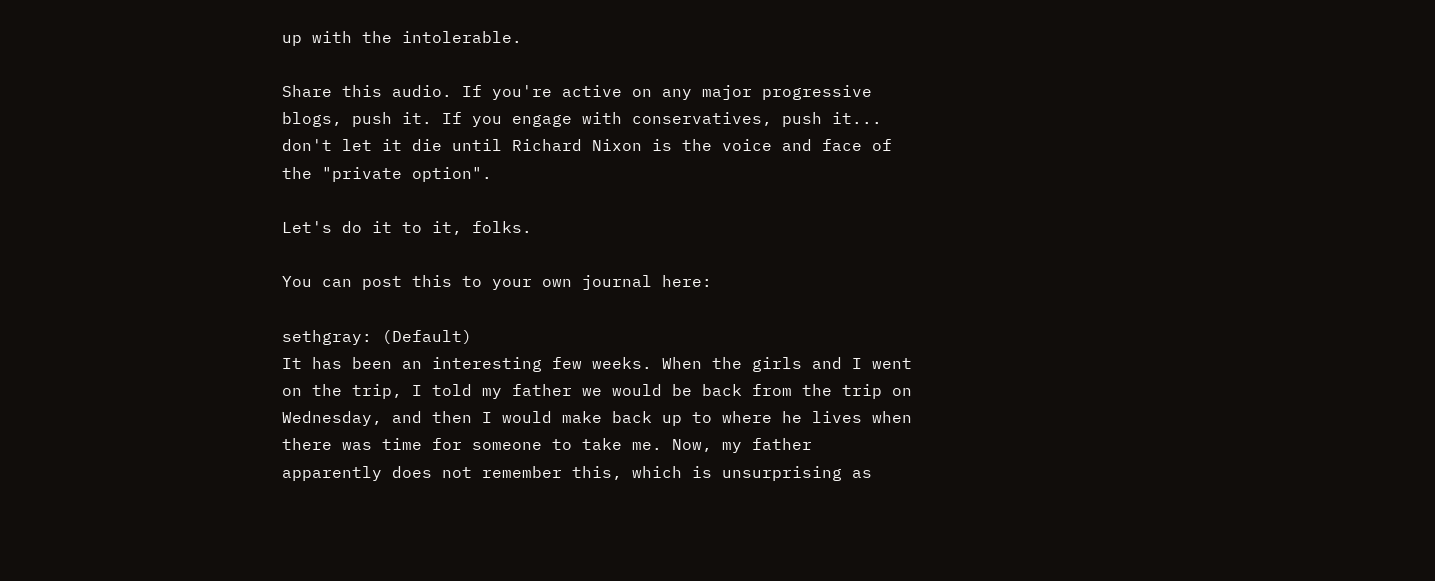up with the intolerable.

Share this audio. If you're active on any major progressive blogs, push it. If you engage with conservatives, push it... don't let it die until Richard Nixon is the voice and face of the "private option".

Let's do it to it, folks.

You can post this to your own journal here:

sethgray: (Default)
It has been an interesting few weeks. When the girls and I went on the trip, I told my father we would be back from the trip on Wednesday, and then I would make back up to where he lives when there was time for someone to take me. Now, my father apparently does not remember this, which is unsurprising as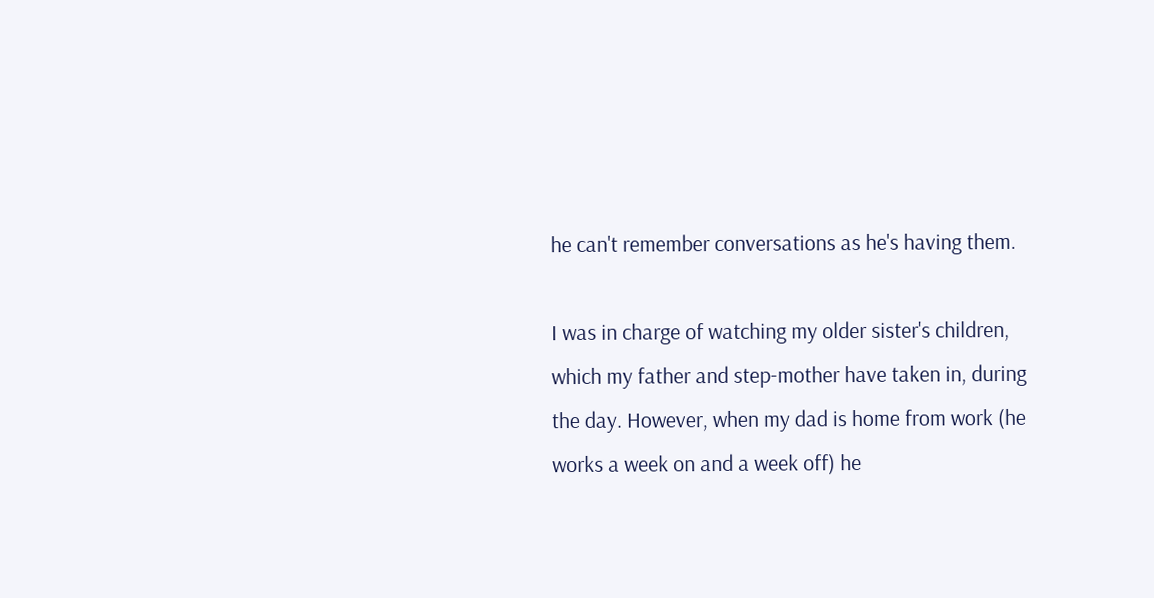he can't remember conversations as he's having them.

I was in charge of watching my older sister's children, which my father and step-mother have taken in, during the day. However, when my dad is home from work (he works a week on and a week off) he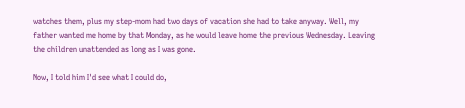watches them, plus my step-mom had two days of vacation she had to take anyway. Well, my father wanted me home by that Monday, as he would leave home the previous Wednesday. Leaving the children unattended as long as I was gone.

Now, I told him I'd see what I could do,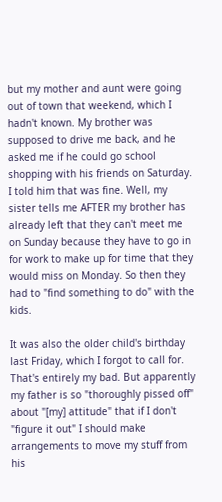but my mother and aunt were going out of town that weekend, which I hadn't known. My brother was supposed to drive me back, and he asked me if he could go school shopping with his friends on Saturday. I told him that was fine. Well, my sister tells me AFTER my brother has already left that they can't meet me on Sunday because they have to go in for work to make up for time that they would miss on Monday. So then they had to "find something to do" with the kids.

It was also the older child's birthday last Friday, which I forgot to call for. That's entirely my bad. But apparently my father is so "thoroughly pissed off" about "[my] attitude" that if I don't "figure it out" I should make arrangements to move my stuff from his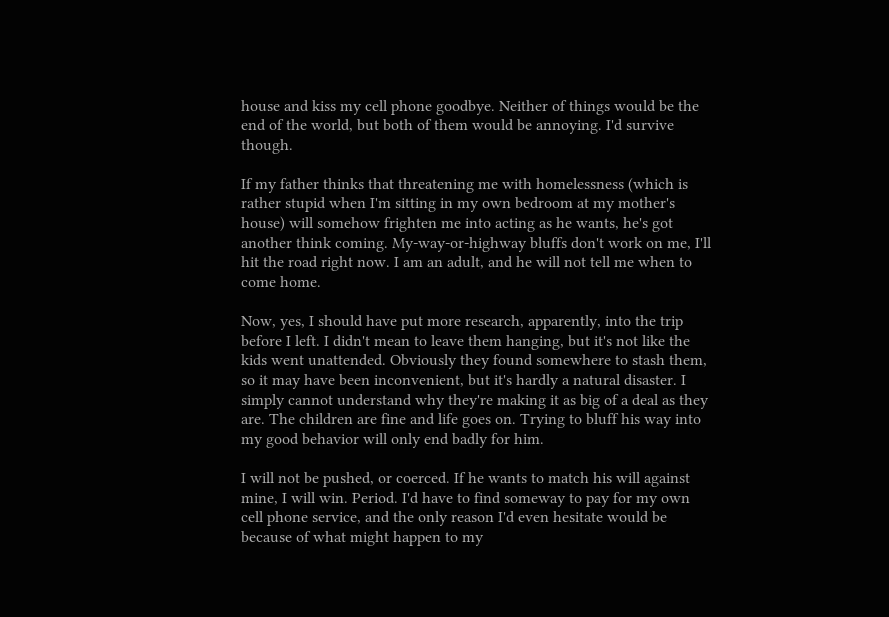house and kiss my cell phone goodbye. Neither of things would be the end of the world, but both of them would be annoying. I'd survive though.

If my father thinks that threatening me with homelessness (which is rather stupid when I'm sitting in my own bedroom at my mother's house) will somehow frighten me into acting as he wants, he's got another think coming. My-way-or-highway bluffs don't work on me, I'll hit the road right now. I am an adult, and he will not tell me when to come home.

Now, yes, I should have put more research, apparently, into the trip before I left. I didn't mean to leave them hanging, but it's not like the kids went unattended. Obviously they found somewhere to stash them, so it may have been inconvenient, but it's hardly a natural disaster. I simply cannot understand why they're making it as big of a deal as they are. The children are fine and life goes on. Trying to bluff his way into my good behavior will only end badly for him.

I will not be pushed, or coerced. If he wants to match his will against mine, I will win. Period. I'd have to find someway to pay for my own cell phone service, and the only reason I'd even hesitate would be because of what might happen to my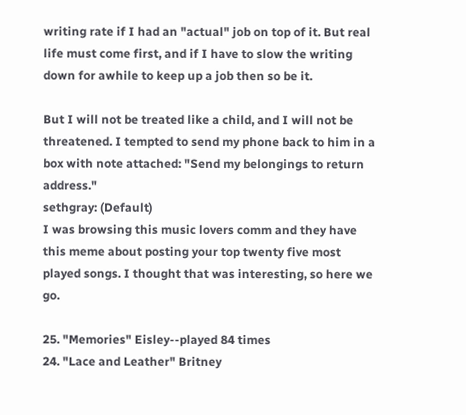writing rate if I had an "actual" job on top of it. But real life must come first, and if I have to slow the writing down for awhile to keep up a job then so be it.

But I will not be treated like a child, and I will not be threatened. I tempted to send my phone back to him in a box with note attached: "Send my belongings to return address."
sethgray: (Default)
I was browsing this music lovers comm and they have this meme about posting your top twenty five most played songs. I thought that was interesting, so here we go.

25. "Memories" Eisley--played 84 times
24. "Lace and Leather" Britney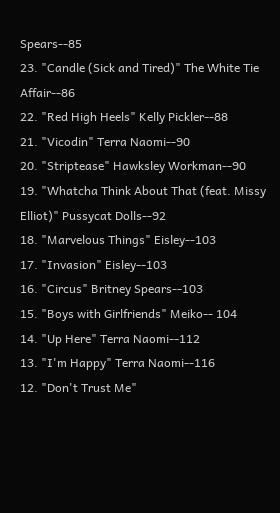Spears--85
23. "Candle (Sick and Tired)" The White Tie Affair--86
22. "Red High Heels" Kelly Pickler--88
21. "Vicodin" Terra Naomi--90
20. "Striptease" Hawksley Workman--90
19. "Whatcha Think About That (feat. Missy Elliot)" Pussycat Dolls--92
18. "Marvelous Things" Eisley--103
17. "Invasion" Eisley--103
16. "Circus" Britney Spears--103
15. "Boys with Girlfriends" Meiko-- 104
14. "Up Here" Terra Naomi--112
13. "I'm Happy" Terra Naomi--116
12. "Don't Trust Me"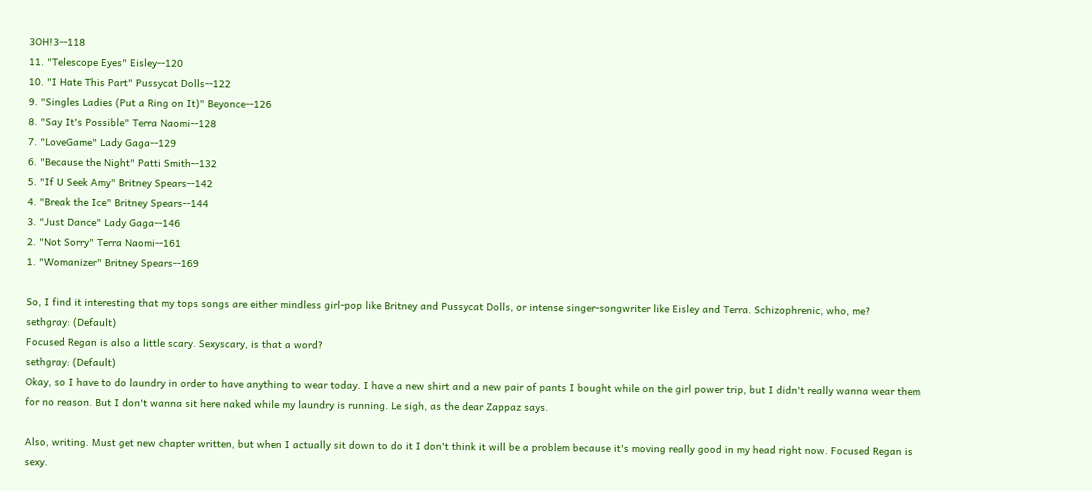3OH!3--118
11. "Telescope Eyes" Eisley--120
10. "I Hate This Part" Pussycat Dolls--122
9. "Singles Ladies (Put a Ring on It)" Beyonce--126
8. "Say It's Possible" Terra Naomi--128
7. "LoveGame" Lady Gaga--129
6. "Because the Night" Patti Smith--132
5. "If U Seek Amy" Britney Spears--142
4. "Break the Ice" Britney Spears--144
3. "Just Dance" Lady Gaga--146
2. "Not Sorry" Terra Naomi--161
1. "Womanizer" Britney Spears--169

So, I find it interesting that my tops songs are either mindless girl-pop like Britney and Pussycat Dolls, or intense singer-songwriter like Eisley and Terra. Schizophrenic, who, me?
sethgray: (Default)
Focused Regan is also a little scary. Sexyscary, is that a word?
sethgray: (Default)
Okay, so I have to do laundry in order to have anything to wear today. I have a new shirt and a new pair of pants I bought while on the girl power trip, but I didn't really wanna wear them for no reason. But I don't wanna sit here naked while my laundry is running. Le sigh, as the dear Zappaz says.

Also, writing. Must get new chapter written, but when I actually sit down to do it I don't think it will be a problem because it's moving really good in my head right now. Focused Regan is sexy.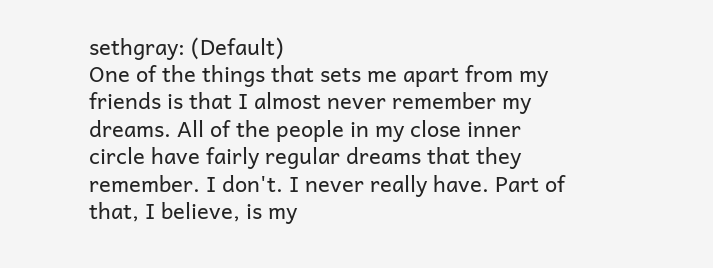sethgray: (Default)
One of the things that sets me apart from my friends is that I almost never remember my dreams. All of the people in my close inner circle have fairly regular dreams that they remember. I don't. I never really have. Part of that, I believe, is my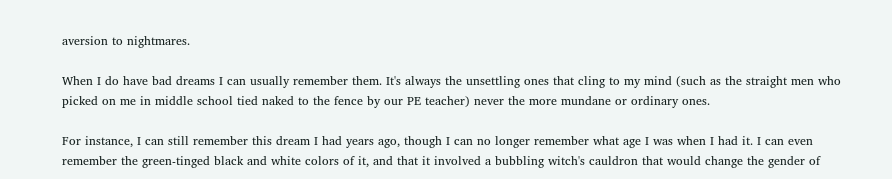aversion to nightmares.

When I do have bad dreams I can usually remember them. It's always the unsettling ones that cling to my mind (such as the straight men who picked on me in middle school tied naked to the fence by our PE teacher) never the more mundane or ordinary ones.

For instance, I can still remember this dream I had years ago, though I can no longer remember what age I was when I had it. I can even remember the green-tinged black and white colors of it, and that it involved a bubbling witch's cauldron that would change the gender of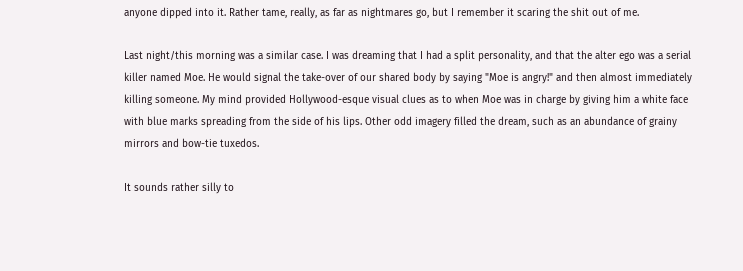anyone dipped into it. Rather tame, really, as far as nightmares go, but I remember it scaring the shit out of me.

Last night/this morning was a similar case. I was dreaming that I had a split personality, and that the alter ego was a serial killer named Moe. He would signal the take-over of our shared body by saying "Moe is angry!" and then almost immediately killing someone. My mind provided Hollywood-esque visual clues as to when Moe was in charge by giving him a white face with blue marks spreading from the side of his lips. Other odd imagery filled the dream, such as an abundance of grainy mirrors and bow-tie tuxedos.

It sounds rather silly to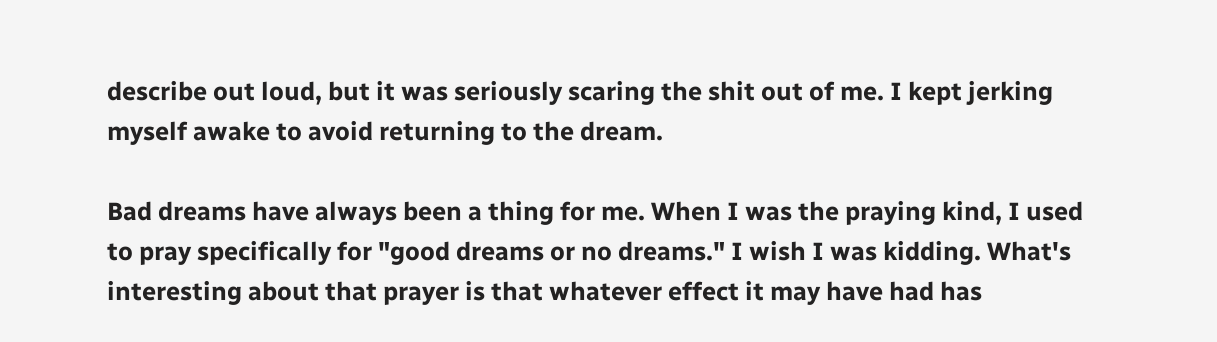describe out loud, but it was seriously scaring the shit out of me. I kept jerking myself awake to avoid returning to the dream.

Bad dreams have always been a thing for me. When I was the praying kind, I used to pray specifically for "good dreams or no dreams." I wish I was kidding. What's interesting about that prayer is that whatever effect it may have had has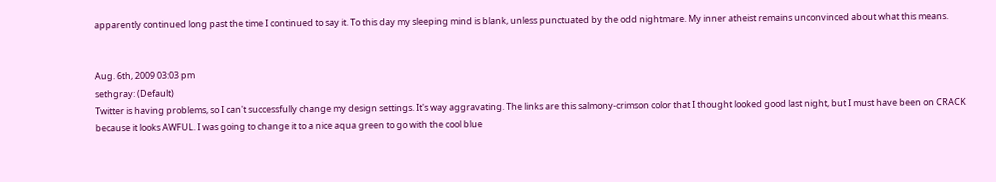apparently continued long past the time I continued to say it. To this day my sleeping mind is blank, unless punctuated by the odd nightmare. My inner atheist remains unconvinced about what this means.


Aug. 6th, 2009 03:03 pm
sethgray: (Default)
Twitter is having problems, so I can't successfully change my design settings. It's way aggravating. The links are this salmony-crimson color that I thought looked good last night, but I must have been on CRACK because it looks AWFUL. I was going to change it to a nice aqua green to go with the cool blue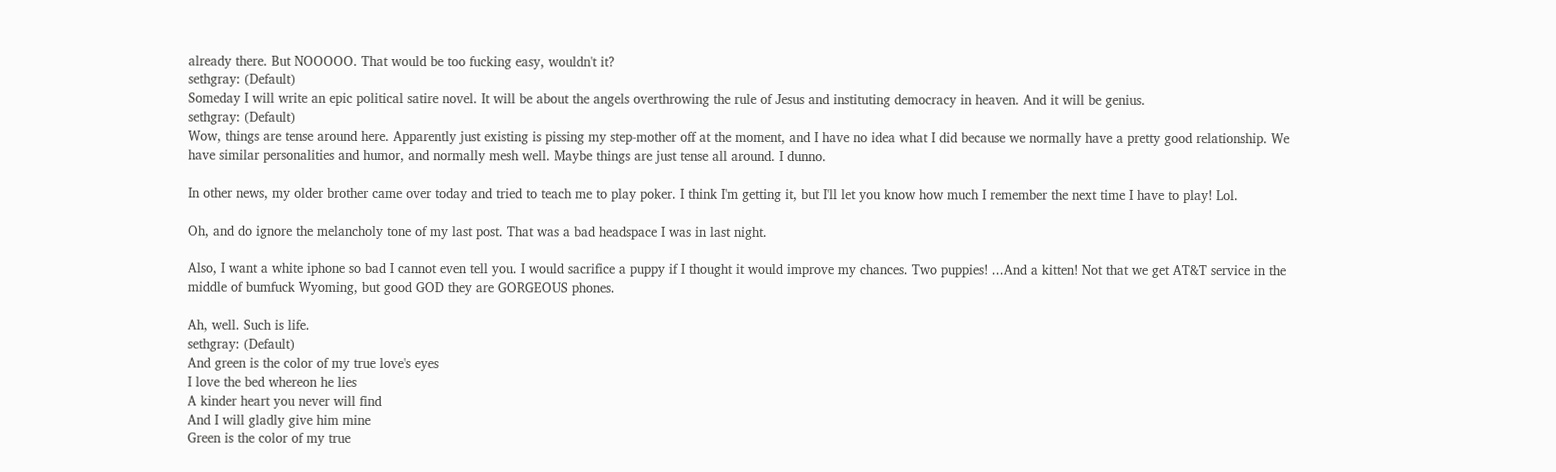already there. But NOOOOO. That would be too fucking easy, wouldn't it?
sethgray: (Default)
Someday I will write an epic political satire novel. It will be about the angels overthrowing the rule of Jesus and instituting democracy in heaven. And it will be genius.
sethgray: (Default)
Wow, things are tense around here. Apparently just existing is pissing my step-mother off at the moment, and I have no idea what I did because we normally have a pretty good relationship. We have similar personalities and humor, and normally mesh well. Maybe things are just tense all around. I dunno.

In other news, my older brother came over today and tried to teach me to play poker. I think I'm getting it, but I'll let you know how much I remember the next time I have to play! Lol.

Oh, and do ignore the melancholy tone of my last post. That was a bad headspace I was in last night.

Also, I want a white iphone so bad I cannot even tell you. I would sacrifice a puppy if I thought it would improve my chances. Two puppies! ...And a kitten! Not that we get AT&T service in the middle of bumfuck Wyoming, but good GOD they are GORGEOUS phones.

Ah, well. Such is life.
sethgray: (Default)
And green is the color of my true love's eyes
I love the bed whereon he lies
A kinder heart you never will find
And I will gladly give him mine
Green is the color of my true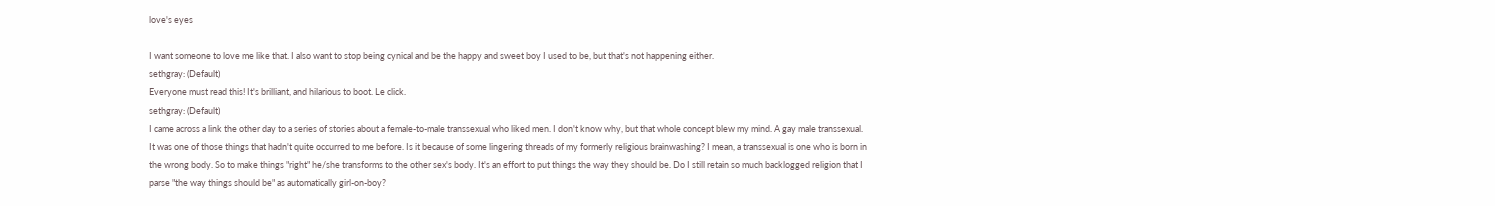love's eyes

I want someone to love me like that. I also want to stop being cynical and be the happy and sweet boy I used to be, but that's not happening either.
sethgray: (Default)
Everyone must read this! It's brilliant, and hilarious to boot. Le click.
sethgray: (Default)
I came across a link the other day to a series of stories about a female-to-male transsexual who liked men. I don't know why, but that whole concept blew my mind. A gay male transsexual. It was one of those things that hadn't quite occurred to me before. Is it because of some lingering threads of my formerly religious brainwashing? I mean, a transsexual is one who is born in the wrong body. So to make things "right" he/she transforms to the other sex's body. It's an effort to put things the way they should be. Do I still retain so much backlogged religion that I parse "the way things should be" as automatically girl-on-boy?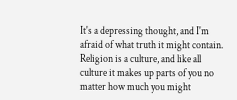It's a depressing thought, and I'm afraid of what truth it might contain. Religion is a culture, and like all culture it makes up parts of you no matter how much you might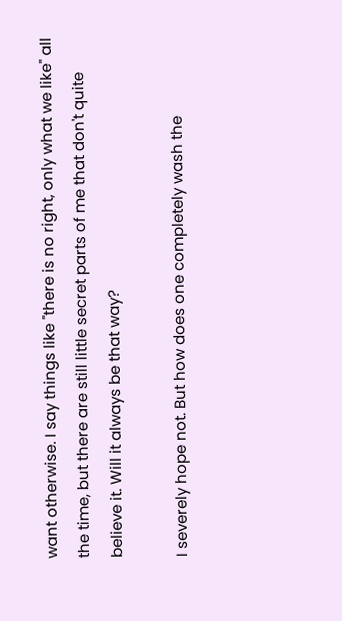want otherwise. I say things like "there is no right, only what we like" all the time, but there are still little secret parts of me that don't quite believe it. Will it always be that way?

I severely hope not. But how does one completely wash the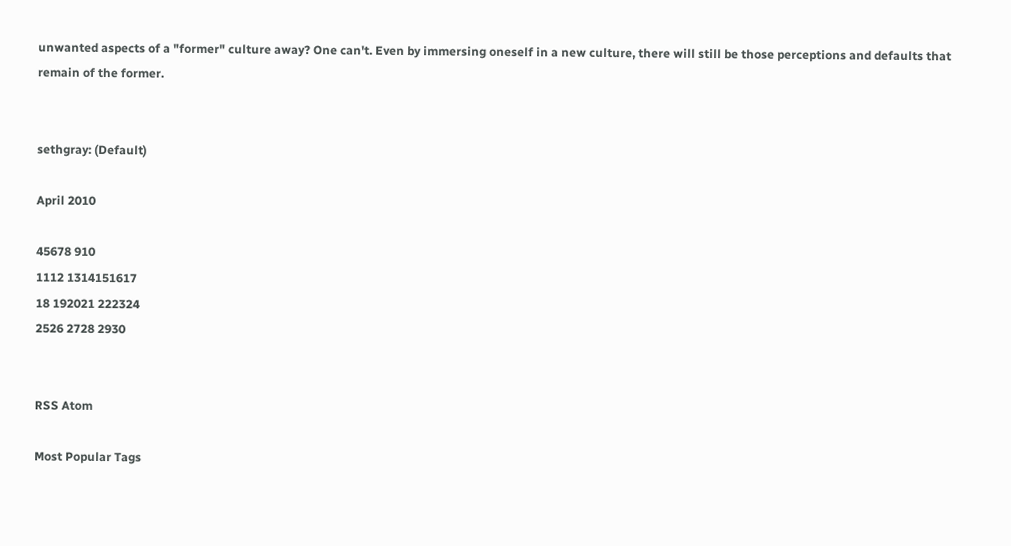unwanted aspects of a "former" culture away? One can't. Even by immersing oneself in a new culture, there will still be those perceptions and defaults that remain of the former.


sethgray: (Default)

April 2010

45678 910
1112 1314151617
18 192021 222324
2526 2728 2930


RSS Atom

Most Popular Tags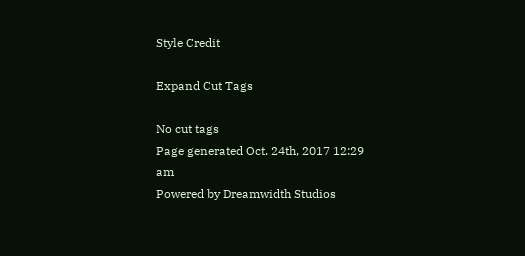Style Credit

Expand Cut Tags

No cut tags
Page generated Oct. 24th, 2017 12:29 am
Powered by Dreamwidth Studios